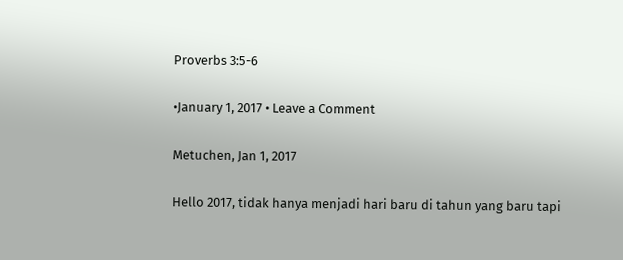Proverbs 3:5-6

•January 1, 2017 • Leave a Comment

Metuchen, Jan 1, 2017

Hello 2017, tidak hanya menjadi hari baru di tahun yang baru tapi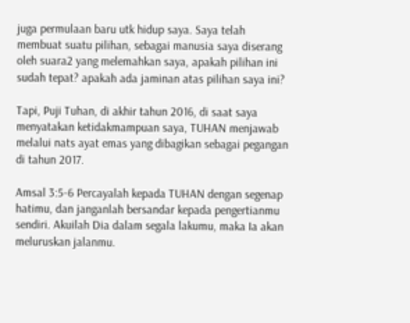juga permulaan baru utk hidup saya. Saya telah membuat suatu pilihan, sebagai manusia saya diserang oleh suara2 yang melemahkan saya, apakah pilihan ini sudah tepat? apakah ada jaminan atas pilihan saya ini?

Tapi, Puji Tuhan, di akhir tahun 2016, di saat saya menyatakan ketidakmampuan saya, TUHAN menjawab melalui nats ayat emas yang dibagikan sebagai pegangan di tahun 2017.

Amsal 3:5-6 Percayalah kepada TUHAN dengan segenap hatimu, dan janganlah bersandar kepada pengertianmu sendiri. Akuilah Dia dalam segala lakumu, maka Ia akan meluruskan jalanmu.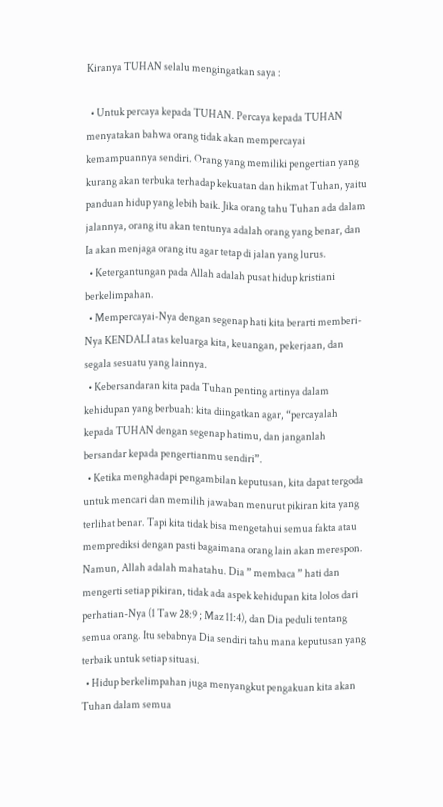Kiranya TUHAN selalu mengingatkan saya :

  • Untuk percaya kepada TUHAN. Percaya kepada TUHAN menyatakan bahwa orang tidak akan mempercayai kemampuannya sendiri. Orang yang memiliki pengertian yang kurang akan terbuka terhadap kekuatan dan hikmat Tuhan, yaitu panduan hidup yang lebih baik. Jika orang tahu Tuhan ada dalam jalannya, orang itu akan tentunya adalah orang yang benar, dan Ia akan menjaga orang itu agar tetap di jalan yang lurus.
  • Ketergantungan pada Allah adalah pusat hidup kristiani berkelimpahan.
  • Mempercayai-Nya dengan segenap hati kita berarti memberi-Nya KENDALI atas keluarga kita, keuangan, pekerjaan, dan segala sesuatu yang lainnya.
  • Kebersandaran kita pada Tuhan penting artinya dalam kehidupan yang berbuah: kita diingatkan agar, “percayalah kepada TUHAN dengan segenap hatimu, dan janganlah bersandar kepada pengertianmu sendiri”.
  • Ketika menghadapi pengambilan keputusan, kita dapat tergoda untuk mencari dan memilih jawaban menurut pikiran kita yang terlihat benar. Tapi kita tidak bisa mengetahui semua fakta atau memprediksi dengan pasti bagaimana orang lain akan merespon. Namun, Allah adalah mahatahu. Dia ” membaca ” hati dan mengerti setiap pikiran, tidak ada aspek kehidupan kita lolos dari perhatian-Nya (1 Taw 28:9 ; Maz 11:4), dan Dia peduli tentang semua orang. Itu sebabnya Dia sendiri tahu mana keputusan yang terbaik untuk setiap situasi.
  • Hidup berkelimpahan juga menyangkut pengakuan kita akan Tuhan dalam semua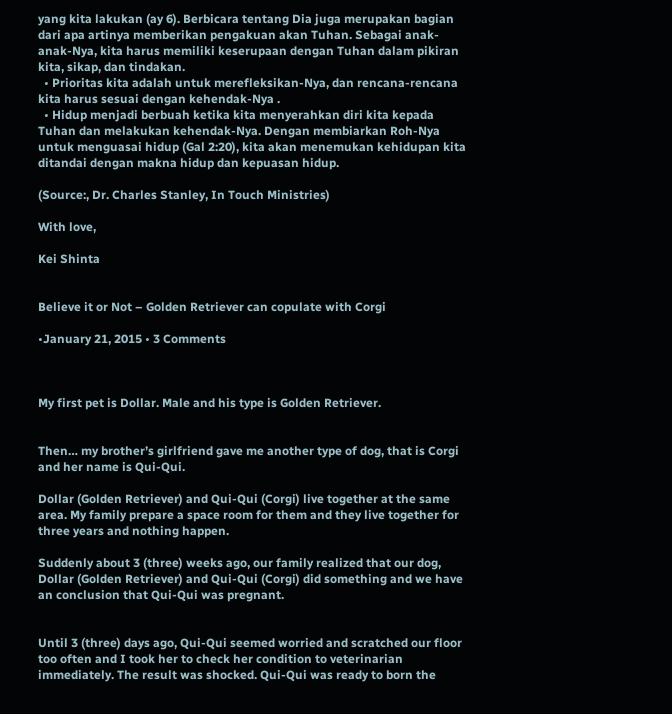yang kita lakukan (ay 6). Berbicara tentang Dia juga merupakan bagian dari apa artinya memberikan pengakuan akan Tuhan. Sebagai anak-anak-Nya, kita harus memiliki keserupaan dengan Tuhan dalam pikiran kita, sikap, dan tindakan.
  • Prioritas kita adalah untuk merefleksikan-Nya, dan rencana-rencana kita harus sesuai dengan kehendak-Nya .
  • Hidup menjadi berbuah ketika kita menyerahkan diri kita kepada Tuhan dan melakukan kehendak-Nya. Dengan membiarkan Roh-Nya untuk menguasai hidup (Gal 2:20), kita akan menemukan kehidupan kita ditandai dengan makna hidup dan kepuasan hidup.

(Source:, Dr. Charles Stanley, In Touch Ministries)

With love,

Kei Shinta


Believe it or Not – Golden Retriever can copulate with Corgi

•January 21, 2015 • 3 Comments



My first pet is Dollar. Male and his type is Golden Retriever.


Then… my brother’s girlfriend gave me another type of dog, that is Corgi and her name is Qui-Qui.

Dollar (Golden Retriever) and Qui-Qui (Corgi) live together at the same area. My family prepare a space room for them and they live together for three years and nothing happen.

Suddenly about 3 (three) weeks ago, our family realized that our dog, Dollar (Golden Retriever) and Qui-Qui (Corgi) did something and we have an conclusion that Qui-Qui was pregnant.


Until 3 (three) days ago, Qui-Qui seemed worried and scratched our floor too often and I took her to check her condition to veterinarian immediately. The result was shocked. Qui-Qui was ready to born the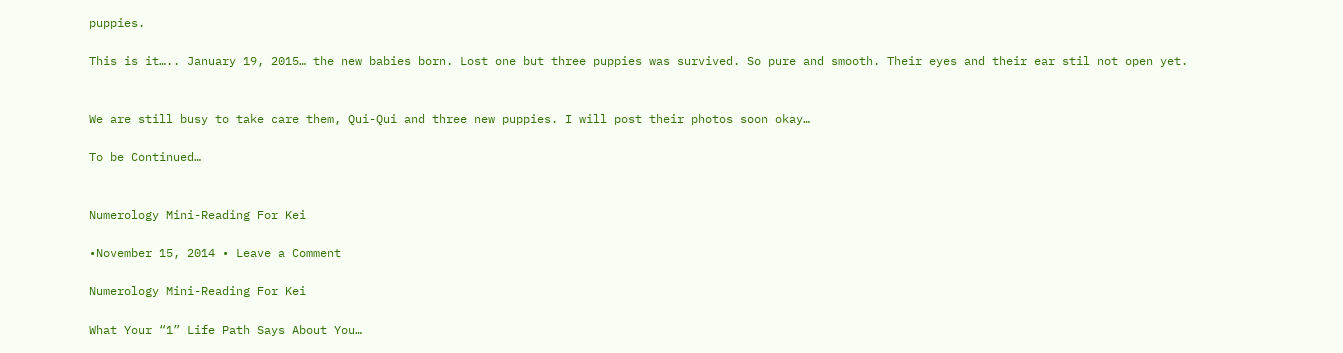puppies.

This is it….. January 19, 2015… the new babies born. Lost one but three puppies was survived. So pure and smooth. Their eyes and their ear stil not open yet.


We are still busy to take care them, Qui-Qui and three new puppies. I will post their photos soon okay…

To be Continued…


Numerology Mini-Reading For Kei

•November 15, 2014 • Leave a Comment

Numerology Mini-Reading For Kei

What Your “1” Life Path Says About You…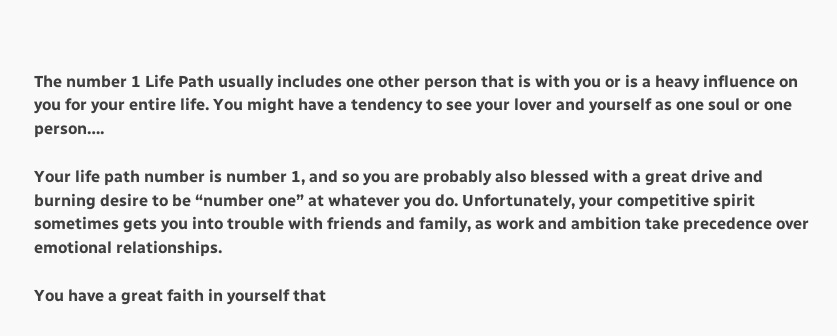The number 1 Life Path usually includes one other person that is with you or is a heavy influence on you for your entire life. You might have a tendency to see your lover and yourself as one soul or one person….

Your life path number is number 1, and so you are probably also blessed with a great drive and burning desire to be “number one” at whatever you do. Unfortunately, your competitive spirit sometimes gets you into trouble with friends and family, as work and ambition take precedence over emotional relationships.

You have a great faith in yourself that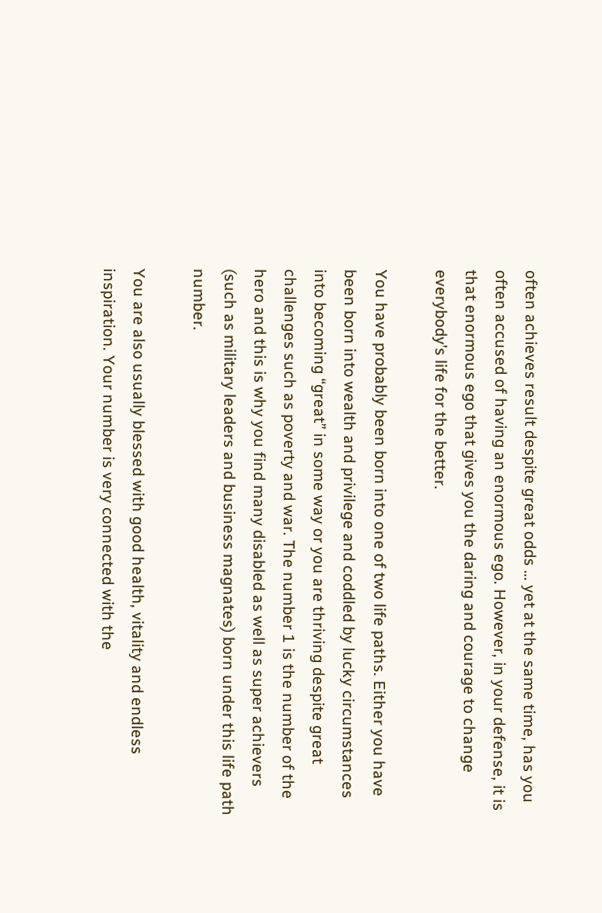often achieves result despite great odds … yet at the same time, has you often accused of having an enormous ego. However, in your defense, it is that enormous ego that gives you the daring and courage to change everybody’s life for the better.

You have probably been born into one of two life paths. Either you have been born into wealth and privilege and coddled by lucky circumstances into becoming “great” in some way or you are thriving despite great challenges such as poverty and war. The number 1 is the number of the hero and this is why you find many disabled as well as super achievers (such as military leaders and business magnates) born under this life path number.

You are also usually blessed with good health, vitality and endless inspiration. Your number is very connected with the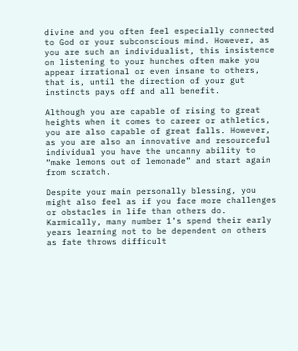divine and you often feel especially connected to God or your subconscious mind. However, as you are such an individualist, this insistence on listening to your hunches often make you appear irrational or even insane to others, that is, until the direction of your gut instincts pays off and all benefit.

Although you are capable of rising to great heights when it comes to career or athletics, you are also capable of great falls. However, as you are also an innovative and resourceful individual you have the uncanny ability to “make lemons out of lemonade” and start again from scratch.

Despite your main personally blessing, you might also feel as if you face more challenges or obstacles in life than others do. Karmically, many number 1’s spend their early years learning not to be dependent on others as fate throws difficult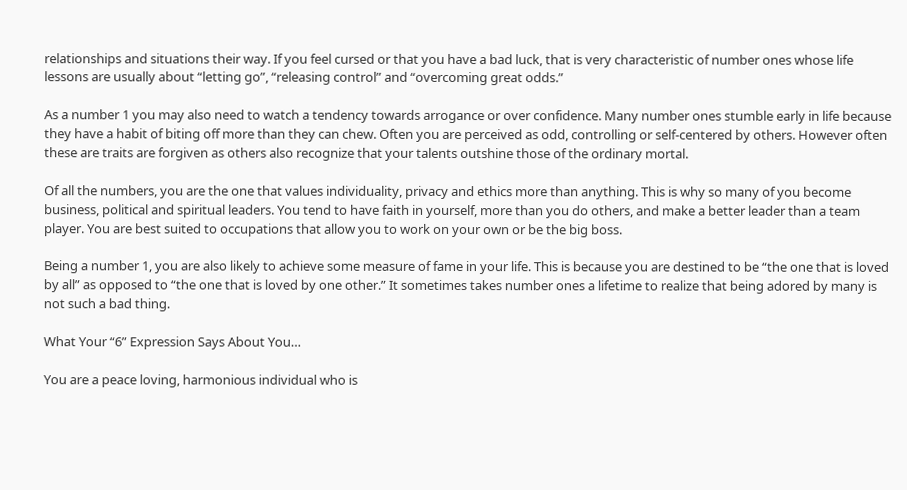relationships and situations their way. If you feel cursed or that you have a bad luck, that is very characteristic of number ones whose life lessons are usually about “letting go”, “releasing control” and “overcoming great odds.”

As a number 1 you may also need to watch a tendency towards arrogance or over confidence. Many number ones stumble early in life because they have a habit of biting off more than they can chew. Often you are perceived as odd, controlling or self-centered by others. However often these are traits are forgiven as others also recognize that your talents outshine those of the ordinary mortal.

Of all the numbers, you are the one that values individuality, privacy and ethics more than anything. This is why so many of you become business, political and spiritual leaders. You tend to have faith in yourself, more than you do others, and make a better leader than a team player. You are best suited to occupations that allow you to work on your own or be the big boss.

Being a number 1, you are also likely to achieve some measure of fame in your life. This is because you are destined to be “the one that is loved by all” as opposed to “the one that is loved by one other.” It sometimes takes number ones a lifetime to realize that being adored by many is not such a bad thing.

What Your “6” Expression Says About You…

You are a peace loving, harmonious individual who is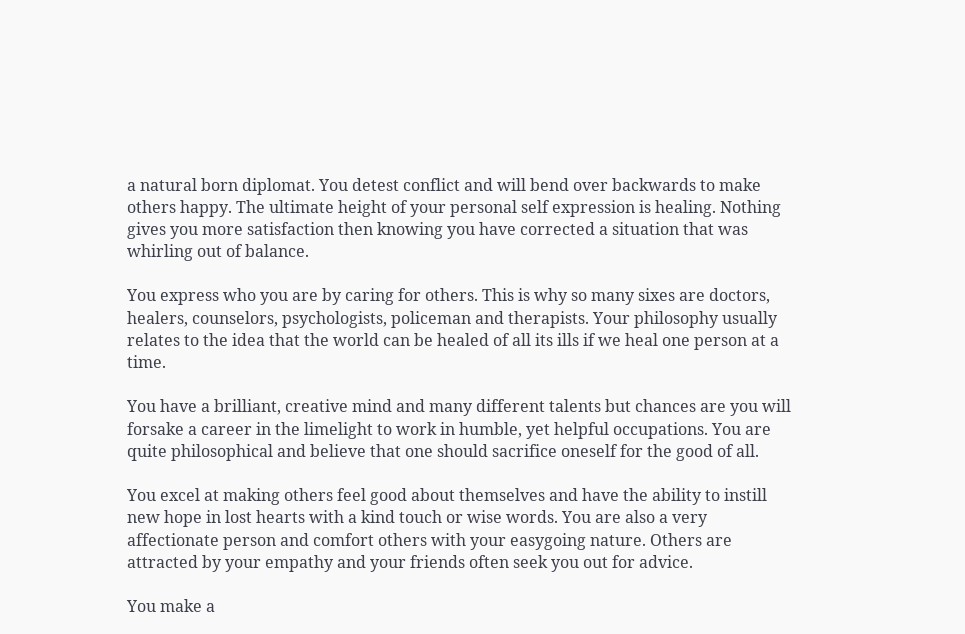a natural born diplomat. You detest conflict and will bend over backwards to make others happy. The ultimate height of your personal self expression is healing. Nothing gives you more satisfaction then knowing you have corrected a situation that was whirling out of balance.

You express who you are by caring for others. This is why so many sixes are doctors, healers, counselors, psychologists, policeman and therapists. Your philosophy usually relates to the idea that the world can be healed of all its ills if we heal one person at a time.

You have a brilliant, creative mind and many different talents but chances are you will forsake a career in the limelight to work in humble, yet helpful occupations. You are quite philosophical and believe that one should sacrifice oneself for the good of all.

You excel at making others feel good about themselves and have the ability to instill new hope in lost hearts with a kind touch or wise words. You are also a very affectionate person and comfort others with your easygoing nature. Others are attracted by your empathy and your friends often seek you out for advice.

You make a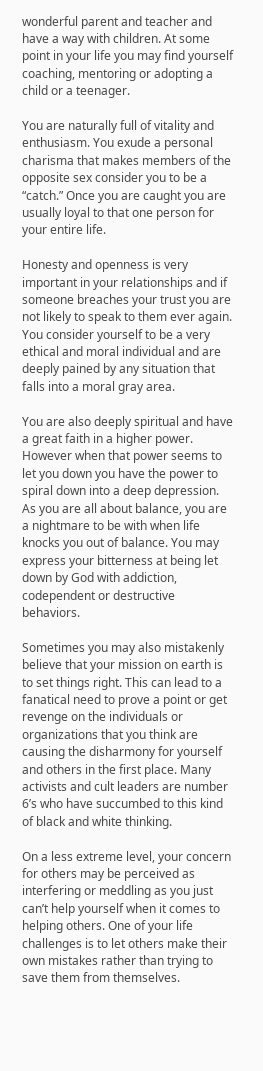wonderful parent and teacher and have a way with children. At some point in your life you may find yourself coaching, mentoring or adopting a child or a teenager.

You are naturally full of vitality and enthusiasm. You exude a personal charisma that makes members of the opposite sex consider you to be a “catch.” Once you are caught you are usually loyal to that one person for your entire life.

Honesty and openness is very important in your relationships and if someone breaches your trust you are not likely to speak to them ever again. You consider yourself to be a very ethical and moral individual and are deeply pained by any situation that falls into a moral gray area.

You are also deeply spiritual and have a great faith in a higher power. However when that power seems to let you down you have the power to spiral down into a deep depression. As you are all about balance, you are a nightmare to be with when life knocks you out of balance. You may express your bitterness at being let down by God with addiction, codependent or destructive behaviors.

Sometimes you may also mistakenly believe that your mission on earth is to set things right. This can lead to a fanatical need to prove a point or get revenge on the individuals or organizations that you think are causing the disharmony for yourself and others in the first place. Many activists and cult leaders are number 6’s who have succumbed to this kind of black and white thinking.

On a less extreme level, your concern for others may be perceived as interfering or meddling as you just can’t help yourself when it comes to helping others. One of your life challenges is to let others make their own mistakes rather than trying to save them from themselves.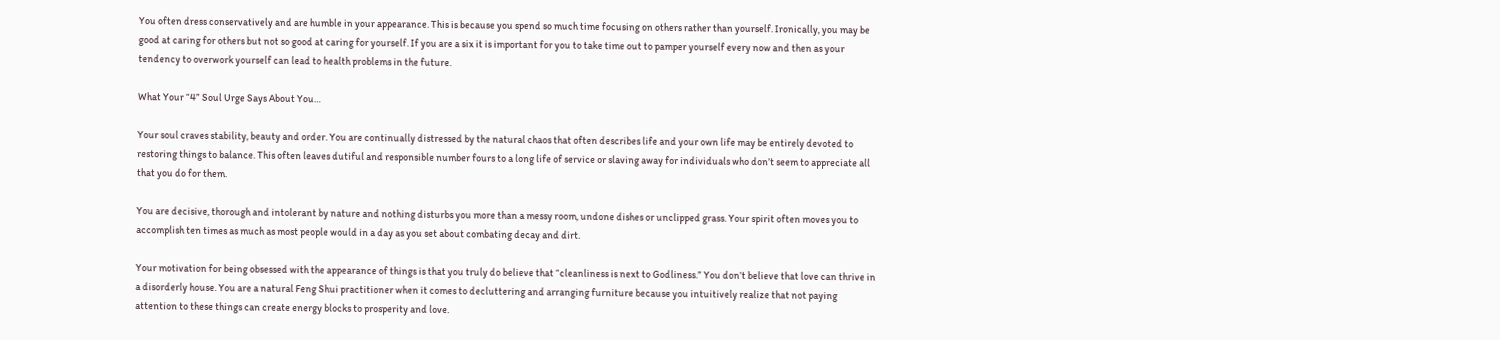You often dress conservatively and are humble in your appearance. This is because you spend so much time focusing on others rather than yourself. Ironically, you may be good at caring for others but not so good at caring for yourself. If you are a six it is important for you to take time out to pamper yourself every now and then as your tendency to overwork yourself can lead to health problems in the future.

What Your “4” Soul Urge Says About You…

Your soul craves stability, beauty and order. You are continually distressed by the natural chaos that often describes life and your own life may be entirely devoted to restoring things to balance. This often leaves dutiful and responsible number fours to a long life of service or slaving away for individuals who don’t seem to appreciate all that you do for them.

You are decisive, thorough and intolerant by nature and nothing disturbs you more than a messy room, undone dishes or unclipped grass. Your spirit often moves you to accomplish ten times as much as most people would in a day as you set about combating decay and dirt.

Your motivation for being obsessed with the appearance of things is that you truly do believe that “cleanliness is next to Godliness.” You don’t believe that love can thrive in a disorderly house. You are a natural Feng Shui practitioner when it comes to decluttering and arranging furniture because you intuitively realize that not paying attention to these things can create energy blocks to prosperity and love.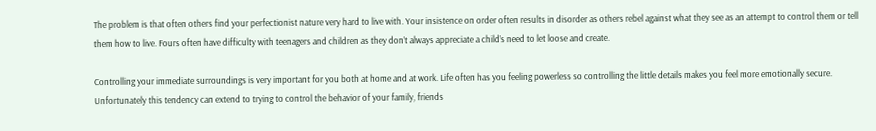The problem is that often others find your perfectionist nature very hard to live with. Your insistence on order often results in disorder as others rebel against what they see as an attempt to control them or tell them how to live. Fours often have difficulty with teenagers and children as they don’t always appreciate a child’s need to let loose and create.

Controlling your immediate surroundings is very important for you both at home and at work. Life often has you feeling powerless so controlling the little details makes you feel more emotionally secure. Unfortunately this tendency can extend to trying to control the behavior of your family, friends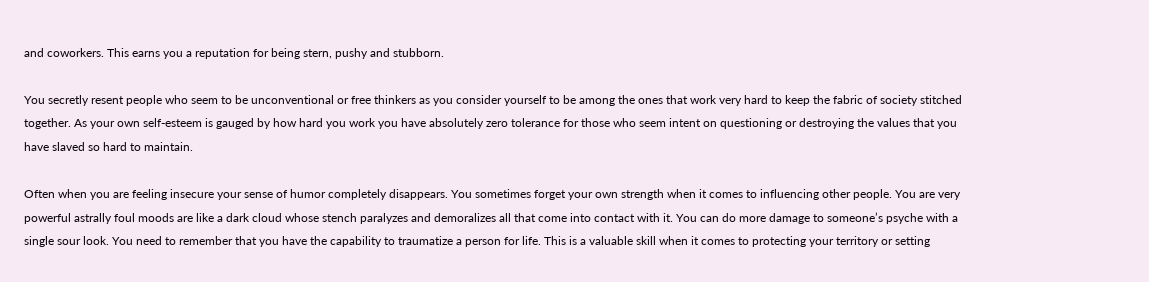and coworkers. This earns you a reputation for being stern, pushy and stubborn.

You secretly resent people who seem to be unconventional or free thinkers as you consider yourself to be among the ones that work very hard to keep the fabric of society stitched together. As your own self-esteem is gauged by how hard you work you have absolutely zero tolerance for those who seem intent on questioning or destroying the values that you have slaved so hard to maintain.

Often when you are feeling insecure your sense of humor completely disappears. You sometimes forget your own strength when it comes to influencing other people. You are very powerful astrally foul moods are like a dark cloud whose stench paralyzes and demoralizes all that come into contact with it. You can do more damage to someone’s psyche with a single sour look. You need to remember that you have the capability to traumatize a person for life. This is a valuable skill when it comes to protecting your territory or setting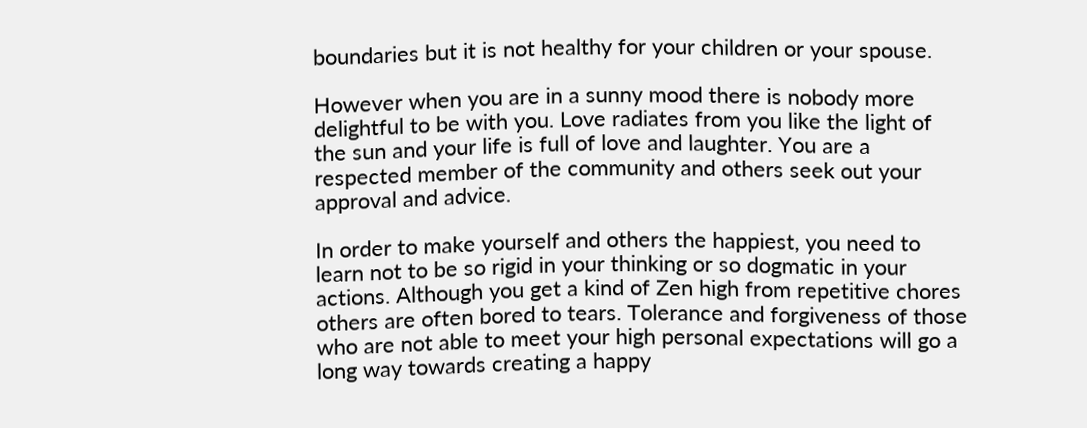boundaries but it is not healthy for your children or your spouse.

However when you are in a sunny mood there is nobody more delightful to be with you. Love radiates from you like the light of the sun and your life is full of love and laughter. You are a respected member of the community and others seek out your approval and advice.

In order to make yourself and others the happiest, you need to learn not to be so rigid in your thinking or so dogmatic in your actions. Although you get a kind of Zen high from repetitive chores others are often bored to tears. Tolerance and forgiveness of those who are not able to meet your high personal expectations will go a long way towards creating a happy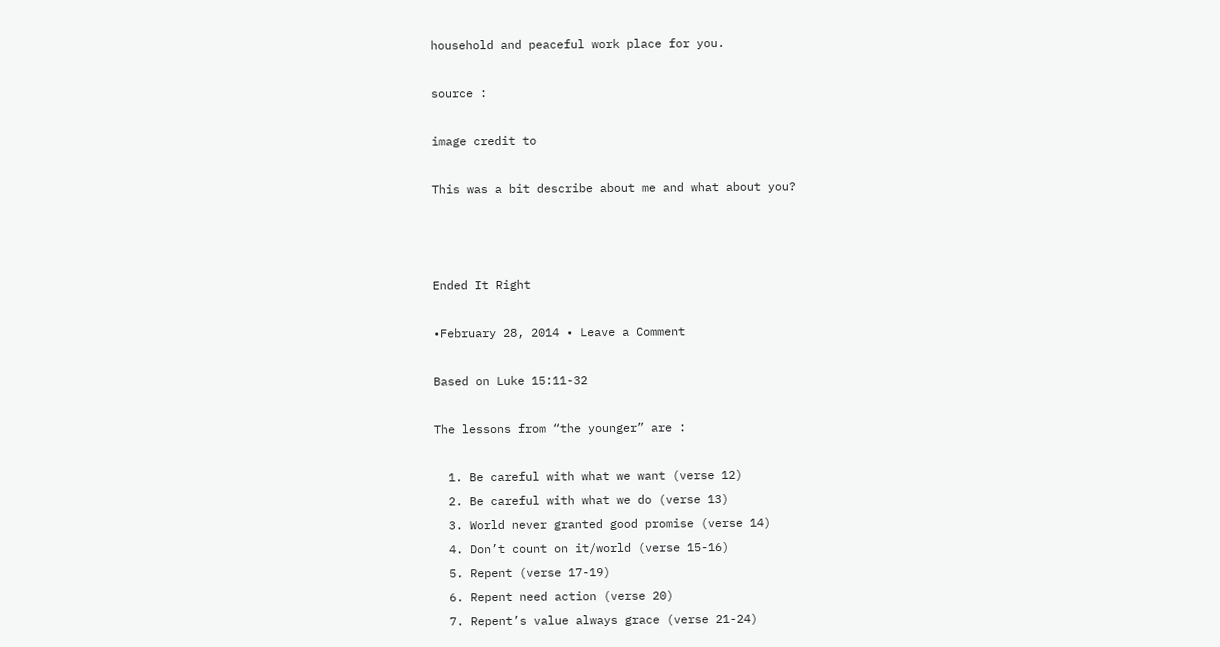household and peaceful work place for you.

source :

image credit to

This was a bit describe about me and what about you?



Ended It Right

•February 28, 2014 • Leave a Comment

Based on Luke 15:11-32

The lessons from “the younger” are :

  1. Be careful with what we want (verse 12)
  2. Be careful with what we do (verse 13)
  3. World never granted good promise (verse 14)
  4. Don’t count on it/world (verse 15-16)
  5. Repent (verse 17-19)
  6. Repent need action (verse 20)
  7. Repent’s value always grace (verse 21-24)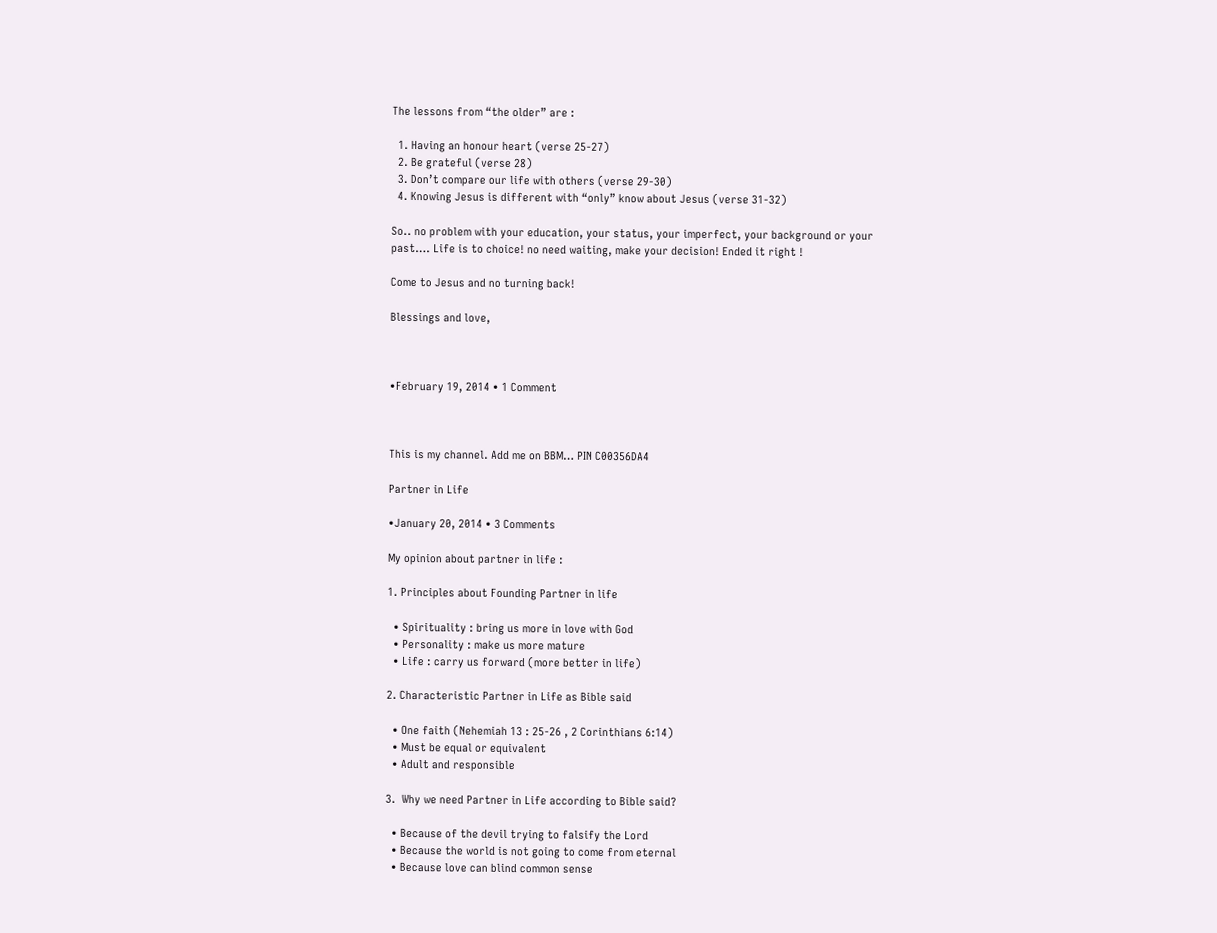The lessons from “the older” are :

  1. Having an honour heart (verse 25-27)
  2. Be grateful (verse 28)
  3. Don’t compare our life with others (verse 29-30)
  4. Knowing Jesus is different with “only” know about Jesus (verse 31-32)

So.. no problem with your education, your status, your imperfect, your background or your past…. Life is to choice! no need waiting, make your decision! Ended it right !

Come to Jesus and no turning back!

Blessings and love,



•February 19, 2014 • 1 Comment



This is my channel. Add me on BBM… PIN C00356DA4

Partner in Life

•January 20, 2014 • 3 Comments

My opinion about partner in life :

1. Principles about Founding Partner in life

  • Spirituality : bring us more in love with God
  • Personality : make us more mature
  • Life : carry us forward (more better in life)

2. Characteristic Partner in Life as Bible said

  • One faith (Nehemiah 13 : 25-26 , 2 Corinthians 6:14)
  • Must be equal or equivalent
  • Adult and responsible

3.  Why we need Partner in Life according to Bible said?

  • Because of the devil trying to falsify the Lord
  • Because the world is not going to come from eternal
  • Because love can blind common sense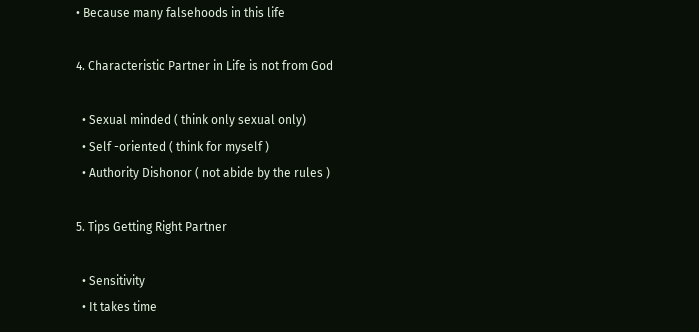• Because many falsehoods in this life

4. Characteristic Partner in Life is not from God

  • Sexual minded ( think only sexual only)
  • Self -oriented ( think for myself )
  • Authority Dishonor ( not abide by the rules )

5. Tips Getting Right Partner

  • Sensitivity
  • It takes time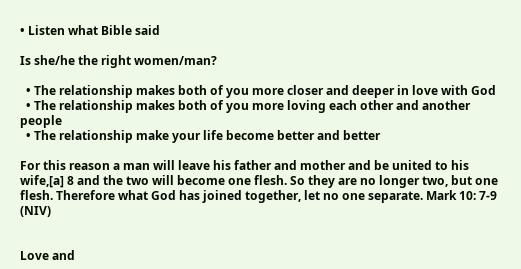• Listen what Bible said

Is she/he the right women/man?

  • The relationship makes both of you more closer and deeper in love with God
  • The relationship makes both of you more loving each other and another people
  • The relationship make your life become better and better

For this reason a man will leave his father and mother and be united to his wife,[a] 8 and the two will become one flesh. So they are no longer two, but one flesh. Therefore what God has joined together, let no one separate. Mark 10: 7-9 (NIV)


Love and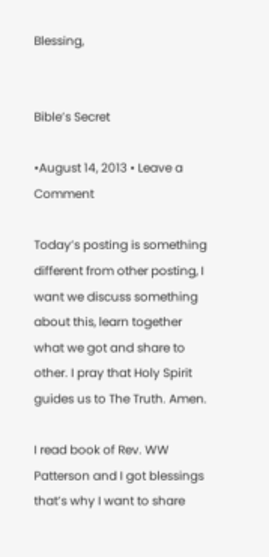Blessing,


Bible’s Secret

•August 14, 2013 • Leave a Comment

Today’s posting is something different from other posting, I want we discuss something about this, learn together what we got and share to other. I pray that Holy Spirit guides us to The Truth. Amen.

I read book of Rev. WW Patterson and I got blessings that’s why I want to share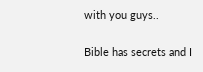with you guys..

Bible has secrets and I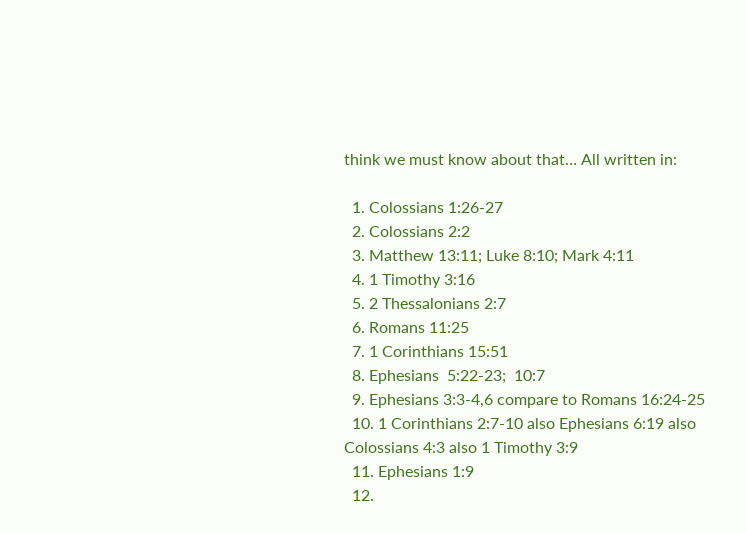think we must know about that… All written in:

  1. Colossians 1:26-27
  2. Colossians 2:2
  3. Matthew 13:11; Luke 8:10; Mark 4:11
  4. 1 Timothy 3:16
  5. 2 Thessalonians 2:7
  6. Romans 11:25
  7. 1 Corinthians 15:51
  8. Ephesians  5:22-23;  10:7
  9. Ephesians 3:3-4,6 compare to Romans 16:24-25
  10. 1 Corinthians 2:7-10 also Ephesians 6:19 also Colossians 4:3 also 1 Timothy 3:9
  11. Ephesians 1:9
  12.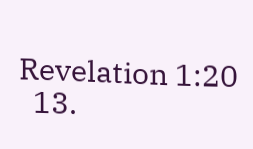Revelation 1:20
  13.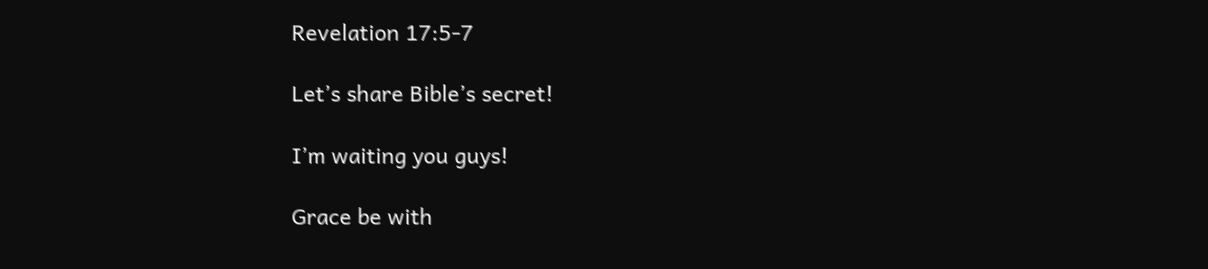Revelation 17:5-7

Let’s share Bible’s secret!

I’m waiting you guys!

Grace be with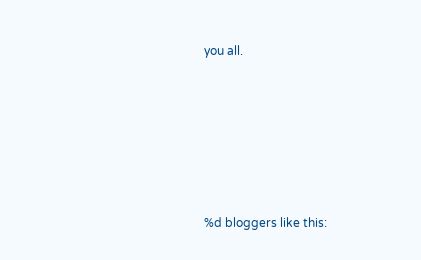you all.






%d bloggers like this: